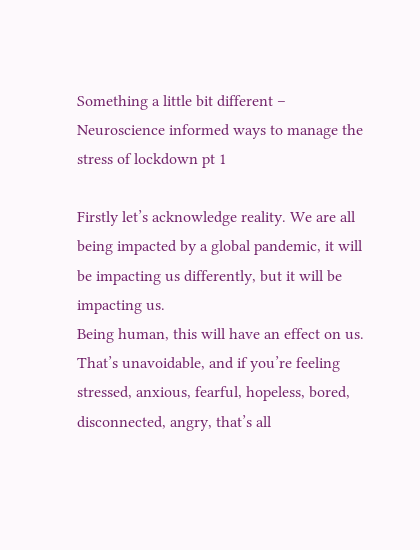Something a little bit different – Neuroscience informed ways to manage the stress of lockdown pt 1

Firstly let’s acknowledge reality. We are all being impacted by a global pandemic, it will be impacting us differently, but it will be impacting us.
Being human, this will have an effect on us. That’s unavoidable, and if you’re feeling stressed, anxious, fearful, hopeless, bored, disconnected, angry, that’s all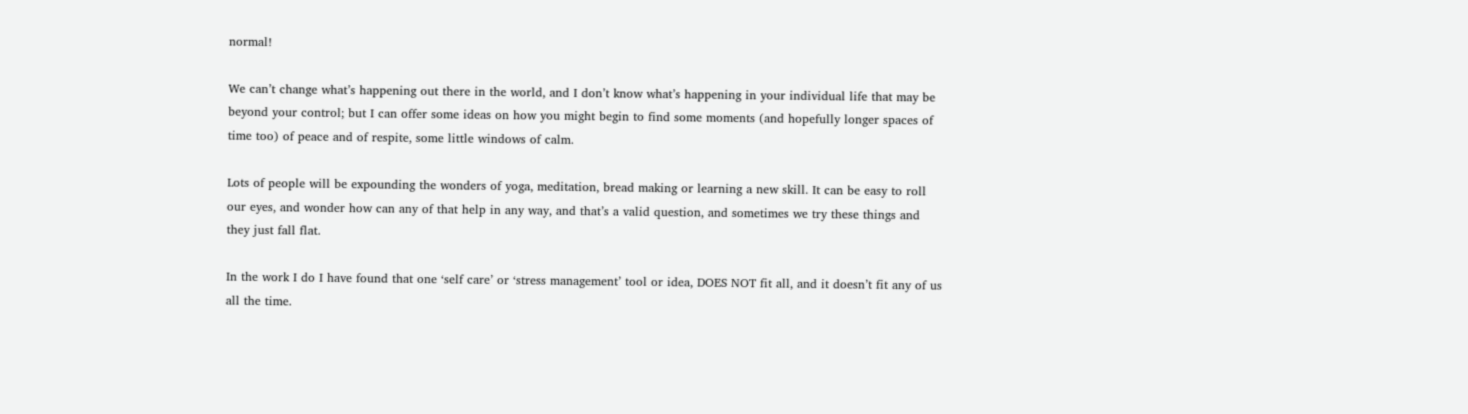normal!

We can’t change what’s happening out there in the world, and I don’t know what’s happening in your individual life that may be beyond your control; but I can offer some ideas on how you might begin to find some moments (and hopefully longer spaces of time too) of peace and of respite, some little windows of calm.

Lots of people will be expounding the wonders of yoga, meditation, bread making or learning a new skill. It can be easy to roll our eyes, and wonder how can any of that help in any way, and that’s a valid question, and sometimes we try these things and they just fall flat.

In the work I do I have found that one ‘self care’ or ‘stress management’ tool or idea, DOES NOT fit all, and it doesn’t fit any of us all the time.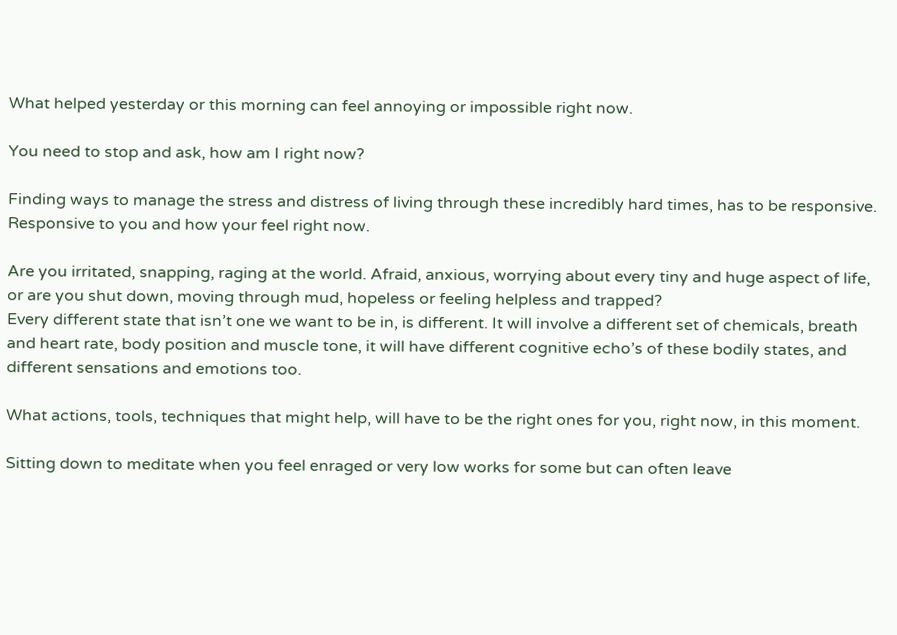What helped yesterday or this morning can feel annoying or impossible right now.

You need to stop and ask, how am I right now?

Finding ways to manage the stress and distress of living through these incredibly hard times, has to be responsive. Responsive to you and how your feel right now.

Are you irritated, snapping, raging at the world. Afraid, anxious, worrying about every tiny and huge aspect of life, or are you shut down, moving through mud, hopeless or feeling helpless and trapped?
Every different state that isn’t one we want to be in, is different. It will involve a different set of chemicals, breath and heart rate, body position and muscle tone, it will have different cognitive echo’s of these bodily states, and different sensations and emotions too.

What actions, tools, techniques that might help, will have to be the right ones for you, right now, in this moment.

Sitting down to meditate when you feel enraged or very low works for some but can often leave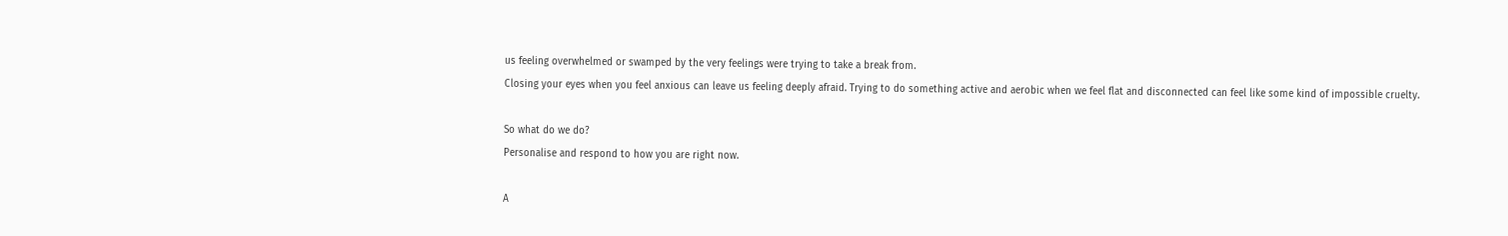us feeling overwhelmed or swamped by the very feelings were trying to take a break from.
Closing your eyes when you feel anxious can leave us feeling deeply afraid. Trying to do something active and aerobic when we feel flat and disconnected can feel like some kind of impossible cruelty.

So what do we do?
Personalise and respond to how you are right now.

A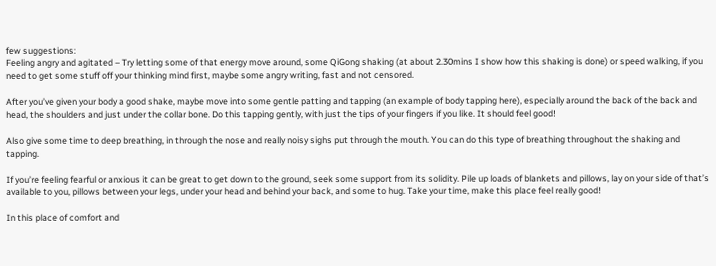few suggestions:
Feeling angry and agitated – Try letting some of that energy move around, some QiGong shaking (at about 2.30mins I show how this shaking is done) or speed walking, if you need to get some stuff off your thinking mind first, maybe some angry writing, fast and not censored.

After you’ve given your body a good shake, maybe move into some gentle patting and tapping (an example of body tapping here), especially around the back of the back and head, the shoulders and just under the collar bone. Do this tapping gently, with just the tips of your fingers if you like. It should feel good!

Also give some time to deep breathing, in through the nose and really noisy sighs put through the mouth. You can do this type of breathing throughout the shaking and tapping.

If you’re feeling fearful or anxious it can be great to get down to the ground, seek some support from its solidity. Pile up loads of blankets and pillows, lay on your side of that’s available to you, pillows between your legs, under your head and behind your back, and some to hug. Take your time, make this place feel really good!

In this place of comfort and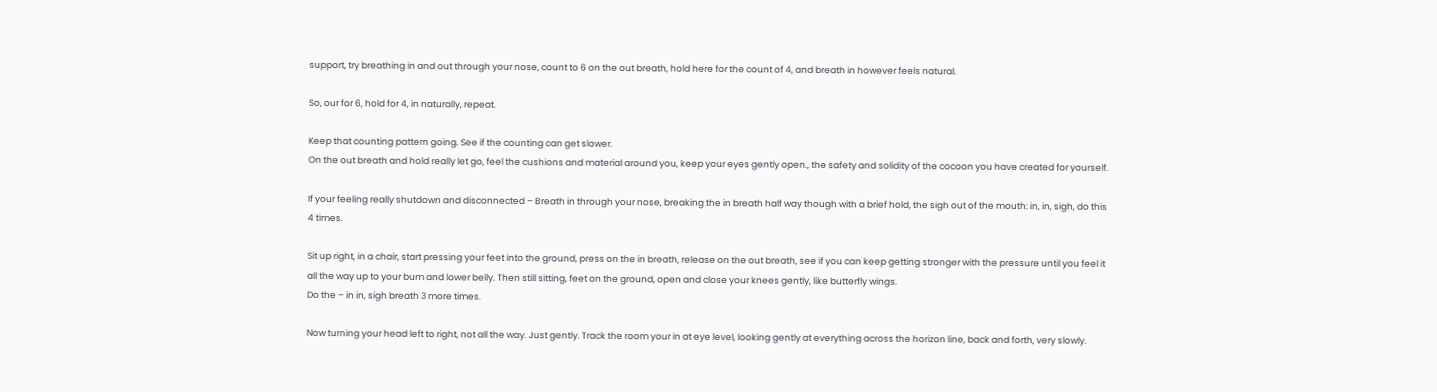support, try breathing in and out through your nose, count to 6 on the out breath, hold here for the count of 4, and breath in however feels natural.

So, our for 6, hold for 4, in naturally, repeat.

Keep that counting pattern going. See if the counting can get slower.
On the out breath and hold really let go, feel the cushions and material around you, keep your eyes gently open., the safety and solidity of the cocoon you have created for yourself.

If your feeling really shutdown and disconnected – Breath in through your nose, breaking the in breath half way though with a brief hold, the sigh out of the mouth: in, in, sigh, do this 4 times.

Sit up right, in a chair, start pressing your feet into the ground, press on the in breath, release on the out breath, see if you can keep getting stronger with the pressure until you feel it all the way up to your bum and lower belly. Then still sitting, feet on the ground, open and close your knees gently, like butterfly wings.
Do the – in in, sigh breath 3 more times.

Now turning your head left to right, not all the way. Just gently. Track the room your in at eye level, looking gently at everything across the horizon line, back and forth, very slowly.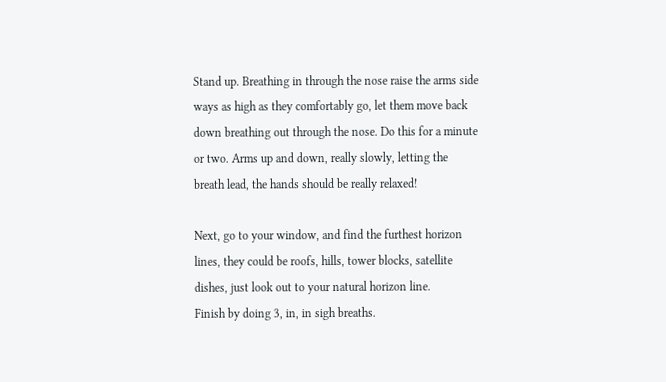Stand up. Breathing in through the nose raise the arms side ways as high as they comfortably go, let them move back down breathing out through the nose. Do this for a minute or two. Arms up and down, really slowly, letting the breath lead, the hands should be really relaxed!

Next, go to your window, and find the furthest horizon lines, they could be roofs, hills, tower blocks, satellite dishes, just look out to your natural horizon line.
Finish by doing 3, in, in sigh breaths.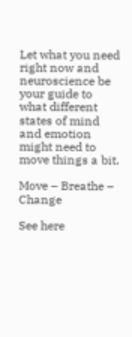Let what you need right now and neuroscience be your guide to what different states of mind and emotion might need to move things a bit.

Move – Breathe – Change

See here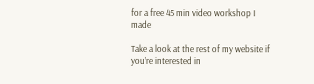for a free 45 min video workshop I made

Take a look at the rest of my website if you’re interested in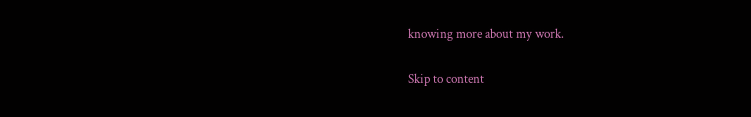knowing more about my work.

Skip to content